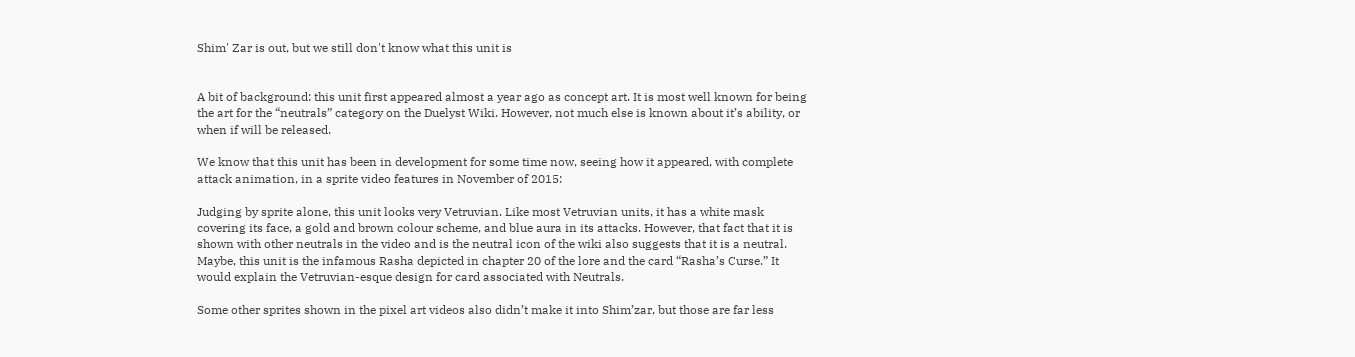Shim' Zar is out, but we still don't know what this unit is


A bit of background: this unit first appeared almost a year ago as concept art. It is most well known for being the art for the “neutrals” category on the Duelyst Wiki. However, not much else is known about it’s ability, or when if will be released.

We know that this unit has been in development for some time now, seeing how it appeared, with complete attack animation, in a sprite video features in November of 2015:

Judging by sprite alone, this unit looks very Vetruvian. Like most Vetruvian units, it has a white mask covering its face, a gold and brown colour scheme, and blue aura in its attacks. However, that fact that it is shown with other neutrals in the video and is the neutral icon of the wiki also suggests that it is a neutral. Maybe, this unit is the infamous Rasha depicted in chapter 20 of the lore and the card “Rasha’s Curse.” It would explain the Vetruvian-esque design for card associated with Neutrals.

Some other sprites shown in the pixel art videos also didn’t make it into Shim’zar, but those are far less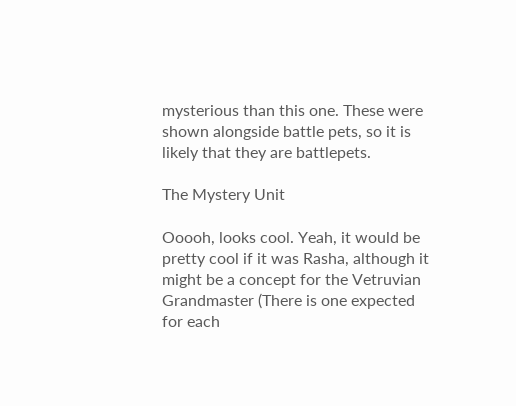mysterious than this one. These were shown alongside battle pets, so it is likely that they are battlepets.

The Mystery Unit

Ooooh, looks cool. Yeah, it would be pretty cool if it was Rasha, although it might be a concept for the Vetruvian Grandmaster (There is one expected for each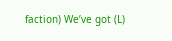faction) We’ve got (L)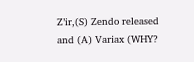Z’ir,(S) Zendo released and (A) Variax (WHY?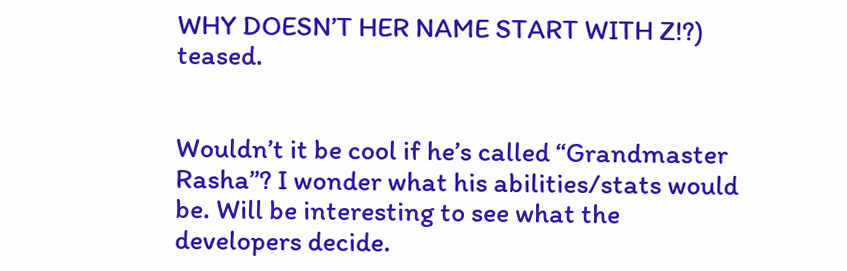WHY DOESN’T HER NAME START WITH Z!?) teased.


Wouldn’t it be cool if he’s called “Grandmaster Rasha”? I wonder what his abilities/stats would be. Will be interesting to see what the developers decide.